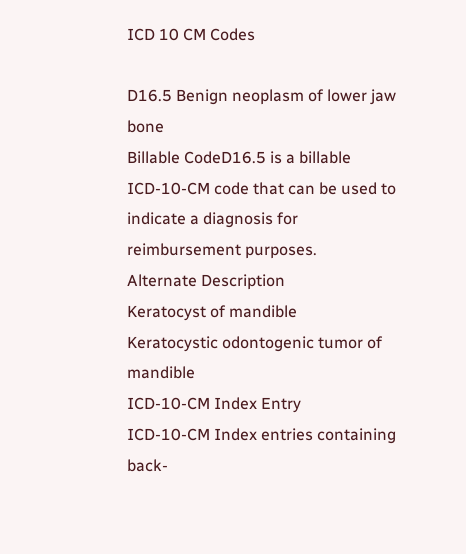ICD 10 CM Codes

D16.5 Benign neoplasm of lower jaw bone
Billable CodeD16.5 is a billable ICD-10-CM code that can be used to indicate a diagnosis for reimbursement purposes.
Alternate Description
Keratocyst of mandible
Keratocystic odontogenic tumor of mandible
ICD-10-CM Index Entry
ICD-10-CM Index entries containing back-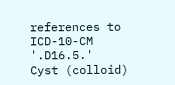references to ICD-10-CM '.D16.5.'
Cyst (colloid)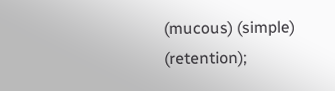(mucous) (simple) (retention);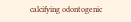calcifying odontogenic